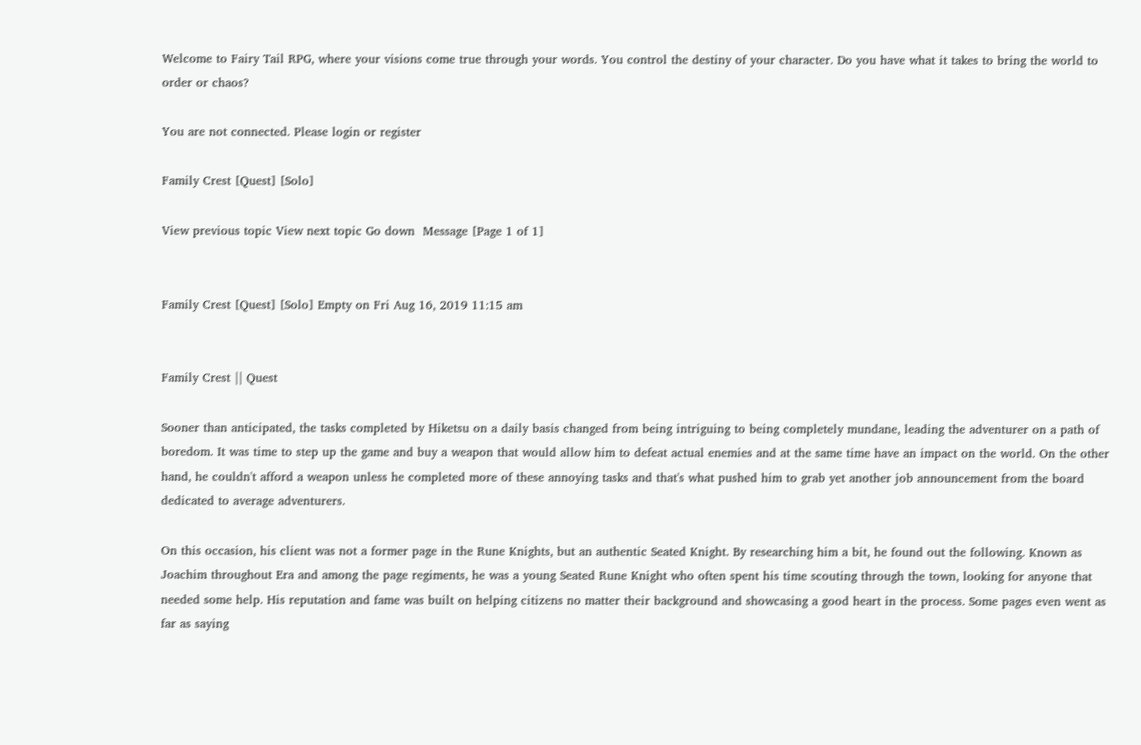Welcome to Fairy Tail RPG, where your visions come true through your words. You control the destiny of your character. Do you have what it takes to bring the world to order or chaos?

You are not connected. Please login or register

Family Crest [Quest] [Solo]

View previous topic View next topic Go down  Message [Page 1 of 1]


Family Crest [Quest] [Solo] Empty on Fri Aug 16, 2019 11:15 am


Family Crest || Quest

Sooner than anticipated, the tasks completed by Hiketsu on a daily basis changed from being intriguing to being completely mundane, leading the adventurer on a path of boredom. It was time to step up the game and buy a weapon that would allow him to defeat actual enemies and at the same time have an impact on the world. On the other hand, he couldn't afford a weapon unless he completed more of these annoying tasks and that's what pushed him to grab yet another job announcement from the board dedicated to average adventurers.

On this occasion, his client was not a former page in the Rune Knights, but an authentic Seated Knight. By researching him a bit, he found out the following. Known as Joachim throughout Era and among the page regiments, he was a young Seated Rune Knight who often spent his time scouting through the town, looking for anyone that needed some help. His reputation and fame was built on helping citizens no matter their background and showcasing a good heart in the process. Some pages even went as far as saying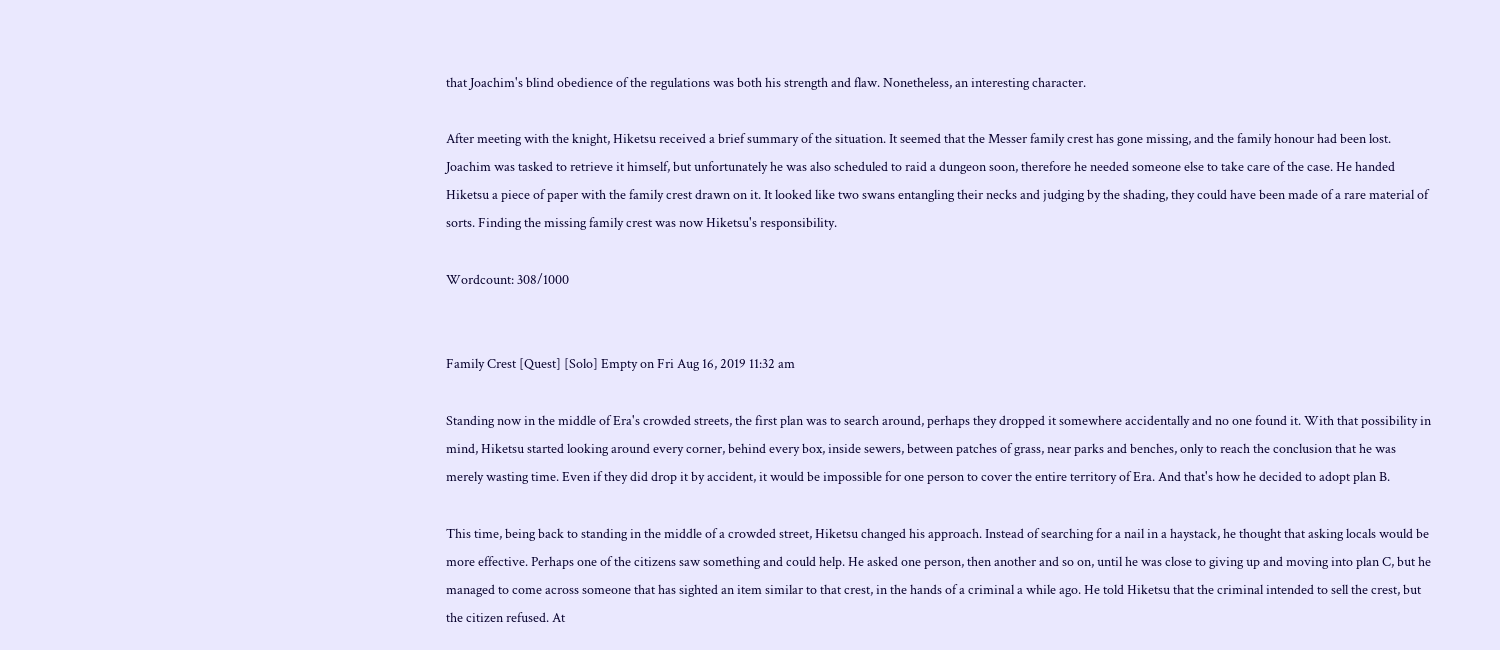that Joachim's blind obedience of the regulations was both his strength and flaw. Nonetheless, an interesting character.

After meeting with the knight, Hiketsu received a brief summary of the situation. It seemed that the Messer family crest has gone missing, and the family honour had been lost. Joachim was tasked to retrieve it himself, but unfortunately he was also scheduled to raid a dungeon soon, therefore he needed someone else to take care of the case. He handed Hiketsu a piece of paper with the family crest drawn on it. It looked like two swans entangling their necks and judging by the shading, they could have been made of a rare material of sorts. Finding the missing family crest was now Hiketsu's responsibility.

Wordcount: 308/1000


Family Crest [Quest] [Solo] Empty on Fri Aug 16, 2019 11:32 am

Standing now in the middle of Era's crowded streets, the first plan was to search around, perhaps they dropped it somewhere accidentally and no one found it. With that possibility in mind, Hiketsu started looking around every corner, behind every box, inside sewers, between patches of grass, near parks and benches, only to reach the conclusion that he was merely wasting time. Even if they did drop it by accident, it would be impossible for one person to cover the entire territory of Era. And that's how he decided to adopt plan B.

This time, being back to standing in the middle of a crowded street, Hiketsu changed his approach. Instead of searching for a nail in a haystack, he thought that asking locals would be more effective. Perhaps one of the citizens saw something and could help. He asked one person, then another and so on, until he was close to giving up and moving into plan C, but he managed to come across someone that has sighted an item similar to that crest, in the hands of a criminal a while ago. He told Hiketsu that the criminal intended to sell the crest, but the citizen refused. At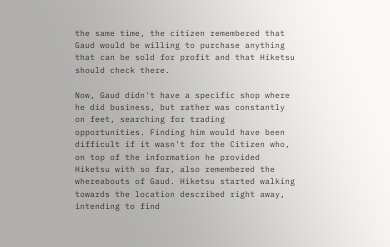the same time, the citizen remembered that Gaud would be willing to purchase anything that can be sold for profit and that Hiketsu should check there.

Now, Gaud didn't have a specific shop where he did business, but rather was constantly on feet, searching for trading opportunities. Finding him would have been difficult if it wasn't for the Citizen who, on top of the information he provided Hiketsu with so far, also remembered the whereabouts of Gaud. Hiketsu started walking towards the location described right away, intending to find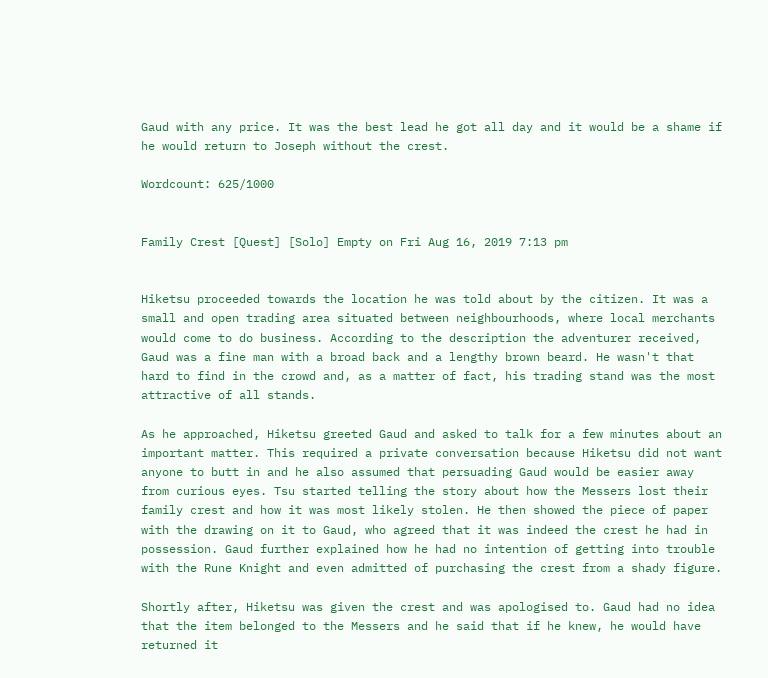Gaud with any price. It was the best lead he got all day and it would be a shame if he would return to Joseph without the crest.

Wordcount: 625/1000


Family Crest [Quest] [Solo] Empty on Fri Aug 16, 2019 7:13 pm


Hiketsu proceeded towards the location he was told about by the citizen. It was a small and open trading area situated between neighbourhoods, where local merchants would come to do business. According to the description the adventurer received, Gaud was a fine man with a broad back and a lengthy brown beard. He wasn't that hard to find in the crowd and, as a matter of fact, his trading stand was the most attractive of all stands.

As he approached, Hiketsu greeted Gaud and asked to talk for a few minutes about an important matter. This required a private conversation because Hiketsu did not want anyone to butt in and he also assumed that persuading Gaud would be easier away from curious eyes. Tsu started telling the story about how the Messers lost their family crest and how it was most likely stolen. He then showed the piece of paper with the drawing on it to Gaud, who agreed that it was indeed the crest he had in possession. Gaud further explained how he had no intention of getting into trouble with the Rune Knight and even admitted of purchasing the crest from a shady figure.

Shortly after, Hiketsu was given the crest and was apologised to. Gaud had no idea that the item belonged to the Messers and he said that if he knew, he would have returned it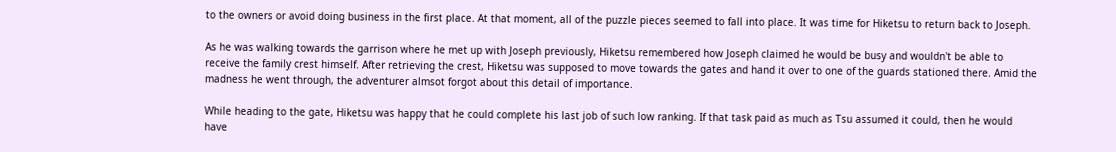to the owners or avoid doing business in the first place. At that moment, all of the puzzle pieces seemed to fall into place. It was time for Hiketsu to return back to Joseph.

As he was walking towards the garrison where he met up with Joseph previously, Hiketsu remembered how Joseph claimed he would be busy and wouldn't be able to receive the family crest himself. After retrieving the crest, Hiketsu was supposed to move towards the gates and hand it over to one of the guards stationed there. Amid the madness he went through, the adventurer almsot forgot about this detail of importance.

While heading to the gate, Hiketsu was happy that he could complete his last job of such low ranking. If that task paid as much as Tsu assumed it could, then he would have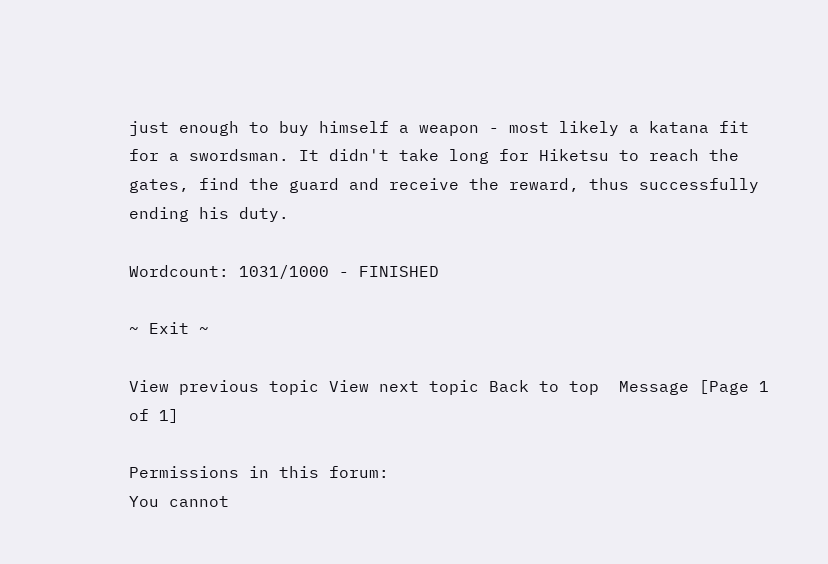just enough to buy himself a weapon - most likely a katana fit for a swordsman. It didn't take long for Hiketsu to reach the gates, find the guard and receive the reward, thus successfully ending his duty.

Wordcount: 1031/1000 - FINISHED

~ Exit ~

View previous topic View next topic Back to top  Message [Page 1 of 1]

Permissions in this forum:
You cannot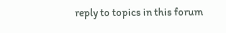reply to topics in this forum